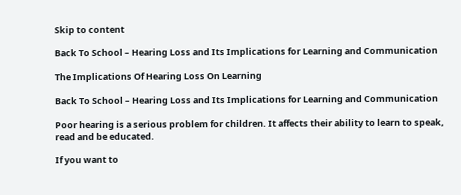Skip to content

Back To School – Hearing Loss and Its Implications for Learning and Communication

The Implications Of Hearing Loss On Learning

Back To School – Hearing Loss and Its Implications for Learning and Communication

Poor hearing is a serious problem for children. It affects their ability to learn to speak, read and be educated.

If you want to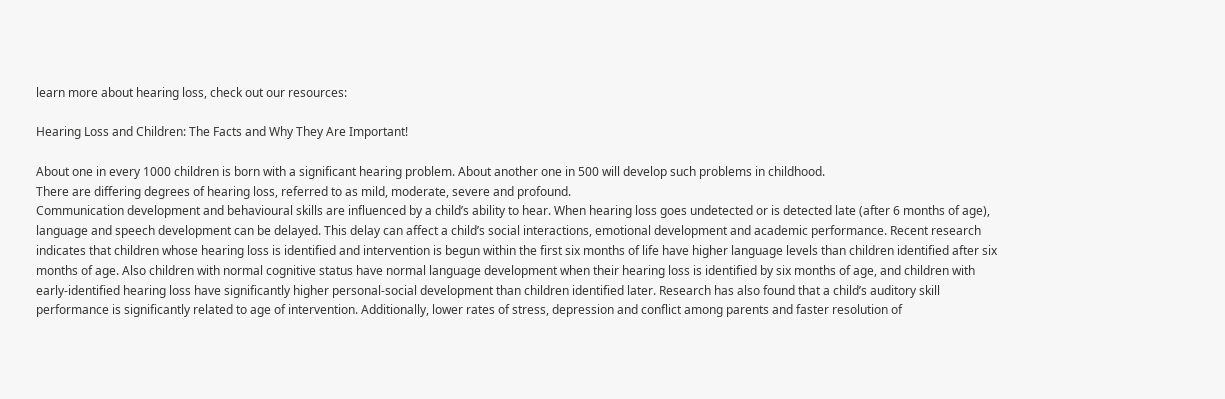learn more about hearing loss, check out our resources:

Hearing Loss and Children: The Facts and Why They Are Important!

About one in every 1000 children is born with a significant hearing problem. About another one in 500 will develop such problems in childhood.
There are differing degrees of hearing loss, referred to as mild, moderate, severe and profound.
Communication development and behavioural skills are influenced by a child’s ability to hear. When hearing loss goes undetected or is detected late (after 6 months of age), language and speech development can be delayed. This delay can affect a child’s social interactions, emotional development and academic performance. Recent research indicates that children whose hearing loss is identified and intervention is begun within the first six months of life have higher language levels than children identified after six months of age. Also children with normal cognitive status have normal language development when their hearing loss is identified by six months of age, and children with early-identified hearing loss have significantly higher personal-social development than children identified later. Research has also found that a child’s auditory skill performance is significantly related to age of intervention. Additionally, lower rates of stress, depression and conflict among parents and faster resolution of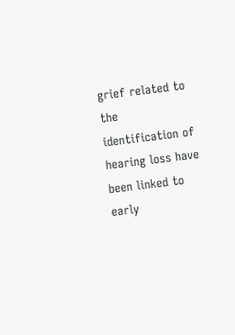grief related to the identification of hearing loss have been linked to early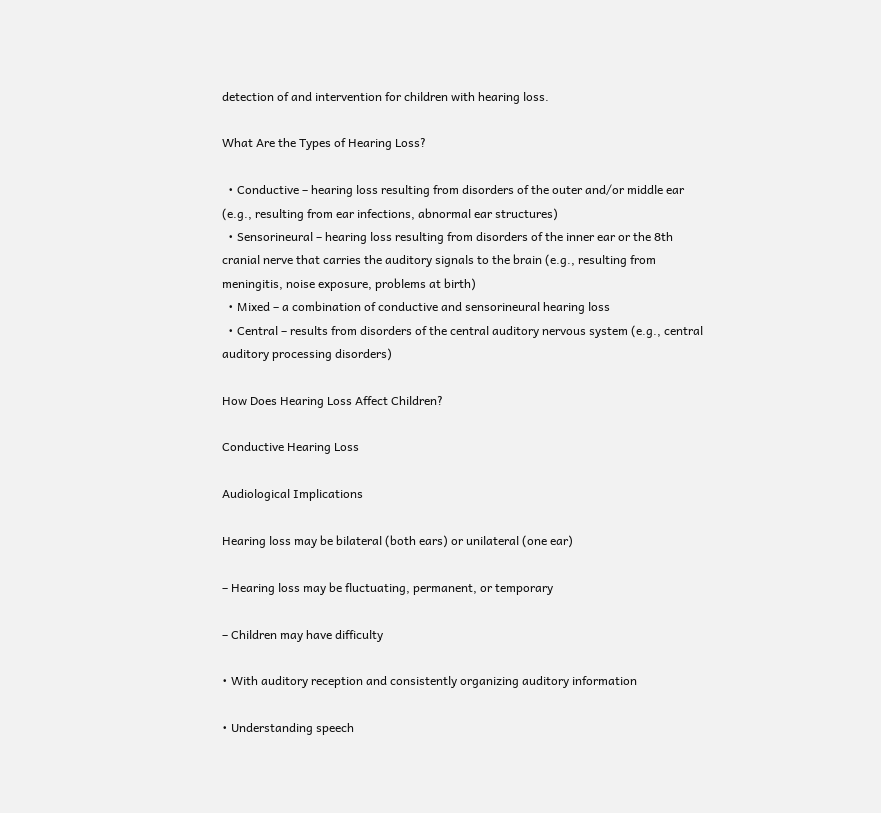detection of and intervention for children with hearing loss.

What Are the Types of Hearing Loss?

  • Conductive – hearing loss resulting from disorders of the outer and/or middle ear (e.g., resulting from ear infections, abnormal ear structures)
  • Sensorineural – hearing loss resulting from disorders of the inner ear or the 8th cranial nerve that carries the auditory signals to the brain (e.g., resulting from meningitis, noise exposure, problems at birth)
  • Mixed – a combination of conductive and sensorineural hearing loss
  • Central – results from disorders of the central auditory nervous system (e.g., central auditory processing disorders)

How Does Hearing Loss Affect Children?

Conductive Hearing Loss

Audiological Implications

Hearing loss may be bilateral (both ears) or unilateral (one ear)

– Hearing loss may be fluctuating, permanent, or temporary

– Children may have difficulty

• With auditory reception and consistently organizing auditory information

• Understanding speech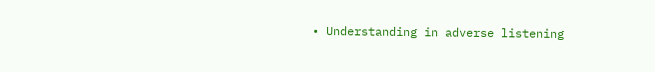• Understanding in adverse listening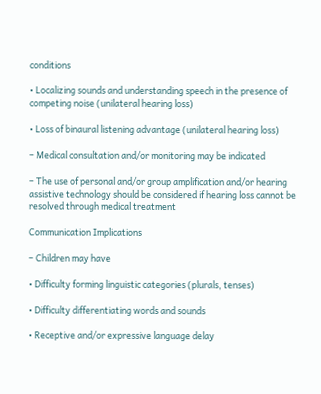conditions

• Localizing sounds and understanding speech in the presence of competing noise (unilateral hearing loss)

• Loss of binaural listening advantage (unilateral hearing loss)

– Medical consultation and/or monitoring may be indicated

– The use of personal and/or group amplification and/or hearing assistive technology should be considered if hearing loss cannot be resolved through medical treatment

Communication Implications

– Children may have

• Difficulty forming linguistic categories (plurals, tenses)

• Difficulty differentiating words and sounds

• Receptive and/or expressive language delay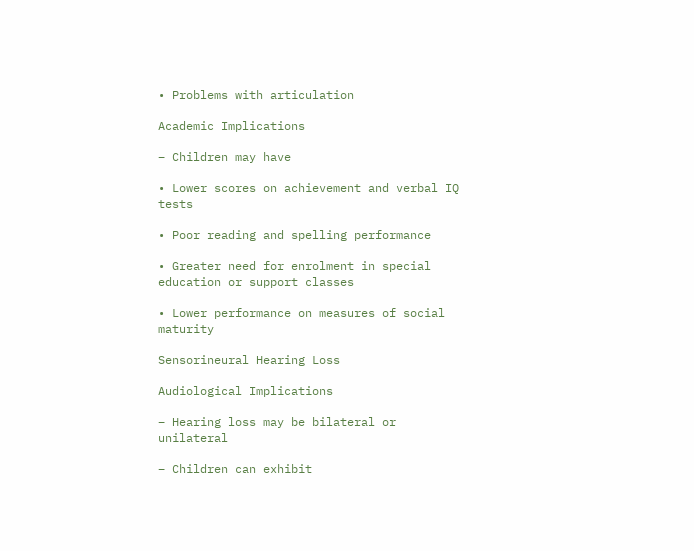• Problems with articulation

Academic Implications

– Children may have

• Lower scores on achievement and verbal IQ tests

• Poor reading and spelling performance

• Greater need for enrolment in special education or support classes

• Lower performance on measures of social maturity

Sensorineural Hearing Loss

Audiological Implications

– Hearing loss may be bilateral or unilateral

– Children can exhibit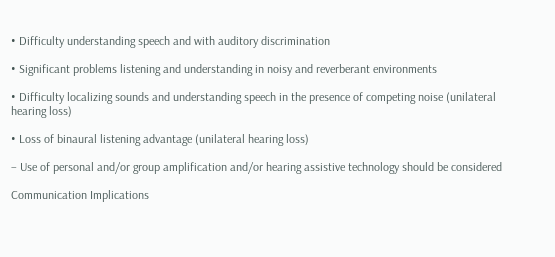• Difficulty understanding speech and with auditory discrimination

• Significant problems listening and understanding in noisy and reverberant environments

• Difficulty localizing sounds and understanding speech in the presence of competing noise (unilateral hearing loss)

• Loss of binaural listening advantage (unilateral hearing loss)

– Use of personal and/or group amplification and/or hearing assistive technology should be considered

Communication Implications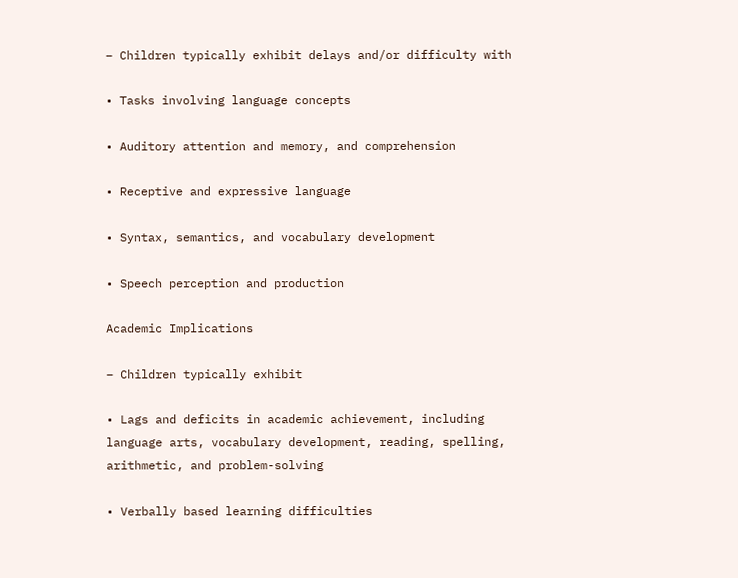– Children typically exhibit delays and/or difficulty with

• Tasks involving language concepts

• Auditory attention and memory, and comprehension

• Receptive and expressive language

• Syntax, semantics, and vocabulary development

• Speech perception and production

Academic Implications

– Children typically exhibit

• Lags and deficits in academic achievement, including language arts, vocabulary development, reading, spelling, arithmetic, and problem-solving

• Verbally based learning difficulties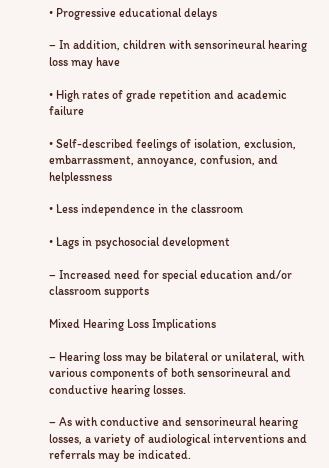• Progressive educational delays

– In addition, children with sensorineural hearing loss may have

• High rates of grade repetition and academic failure

• Self-described feelings of isolation, exclusion, embarrassment, annoyance, confusion, and helplessness

• Less independence in the classroom

• Lags in psychosocial development

– Increased need for special education and/or classroom supports

Mixed Hearing Loss Implications

– Hearing loss may be bilateral or unilateral, with various components of both sensorineural and conductive hearing losses.

– As with conductive and sensorineural hearing losses, a variety of audiological interventions and referrals may be indicated.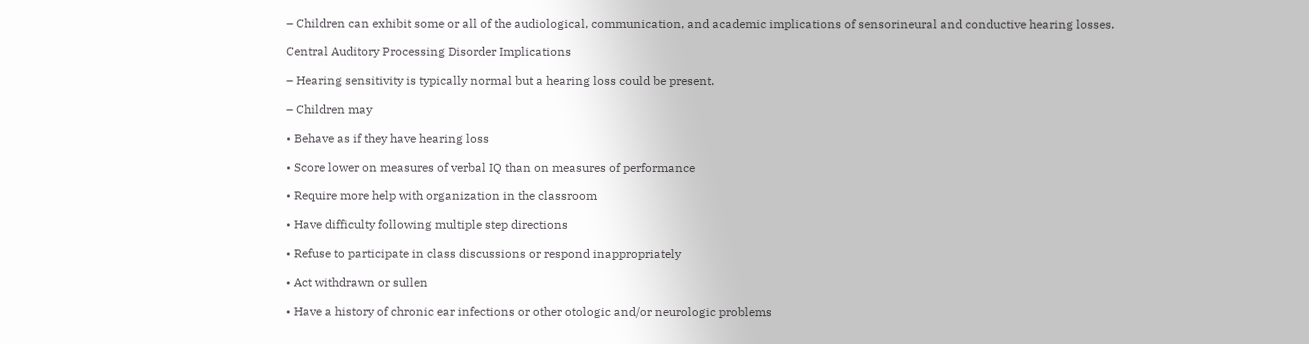– Children can exhibit some or all of the audiological, communication, and academic implications of sensorineural and conductive hearing losses.

Central Auditory Processing Disorder Implications

– Hearing sensitivity is typically normal but a hearing loss could be present.

– Children may

• Behave as if they have hearing loss

• Score lower on measures of verbal IQ than on measures of performance

• Require more help with organization in the classroom

• Have difficulty following multiple step directions

• Refuse to participate in class discussions or respond inappropriately

• Act withdrawn or sullen

• Have a history of chronic ear infections or other otologic and/or neurologic problems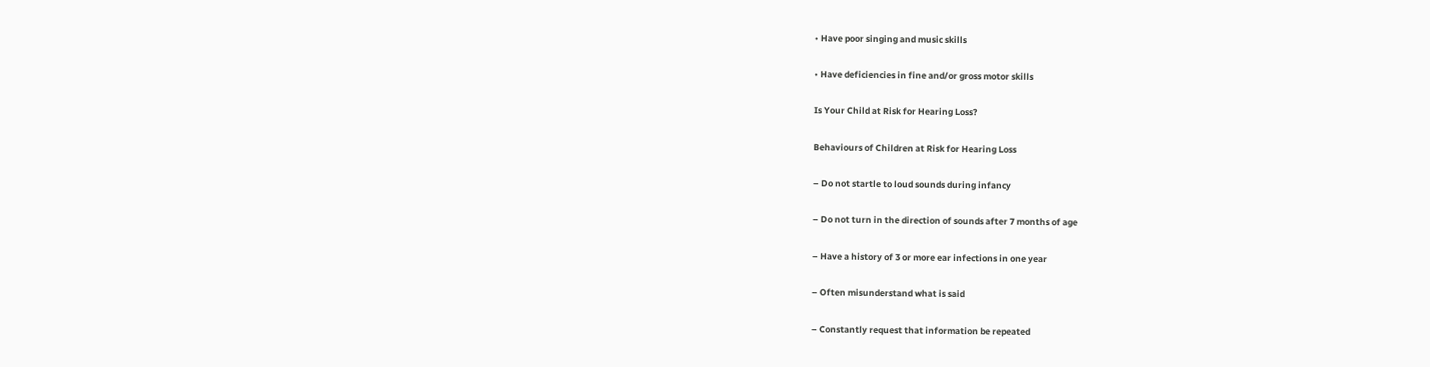• Have poor singing and music skills

• Have deficiencies in fine and/or gross motor skills

Is Your Child at Risk for Hearing Loss?

Behaviours of Children at Risk for Hearing Loss

– Do not startle to loud sounds during infancy

– Do not turn in the direction of sounds after 7 months of age

– Have a history of 3 or more ear infections in one year

– Often misunderstand what is said

– Constantly request that information be repeated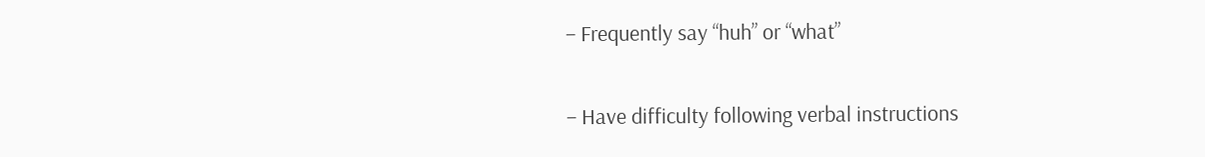– Frequently say “huh” or “what”

– Have difficulty following verbal instructions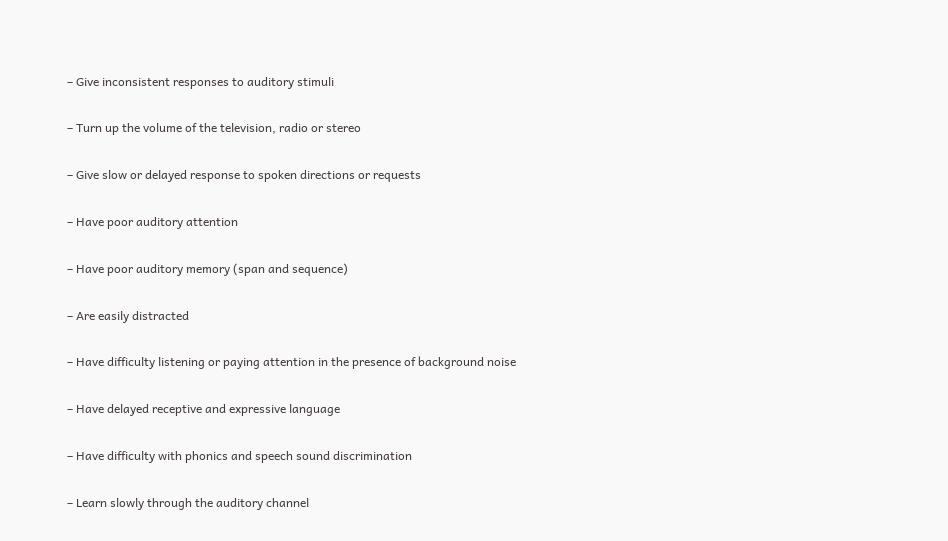– Give inconsistent responses to auditory stimuli

– Turn up the volume of the television, radio or stereo

– Give slow or delayed response to spoken directions or requests

– Have poor auditory attention

– Have poor auditory memory (span and sequence)

– Are easily distracted

– Have difficulty listening or paying attention in the presence of background noise

– Have delayed receptive and expressive language

– Have difficulty with phonics and speech sound discrimination

– Learn slowly through the auditory channel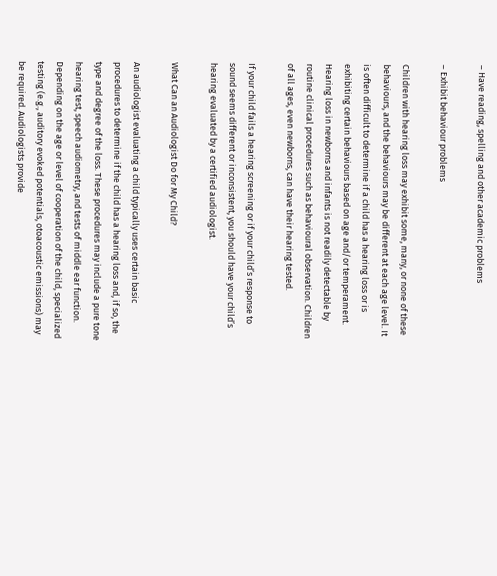– Have reading, spelling and other academic problems

– Exhibit behaviour problems

Children with hearing loss may exhibit some, many, or none of these behaviours, and the behaviours may be different at each age level. It is often difficult to determine if a child has a hearing loss or is exhibiting certain behaviours based on age and/or temperament. Hearing loss in newborns and infants is not readily detectable by routine clinical procedures such as behavioural observation. Children of all ages, even newborns, can have their hearing tested.

If your child fails a hearing screening or if your child’s response to sound seems different or inconsistent, you should have your child’s hearing evaluated by a certified audiologist.

What Can an Audiologist Do for My Child?

An audiologist evaluating a child typically uses certain basic procedures to determine if the child has a hearing loss and, if so, the type and degree of the loss. These procedures may include a pure tone hearing test, speech audiometry, and tests of middle ear function. Depending on the age or level of cooperation of the child, specialized testing (e.g., auditory evoked potentials, otoacoustic emissions) may be required. Audiologists provide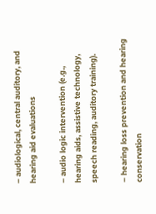– audiological, central auditory, and hearing aid evaluations

– audio logic intervention (e.g., hearing aids, assistive technology, speech reading, auditory training).

– hearing loss prevention and hearing conservation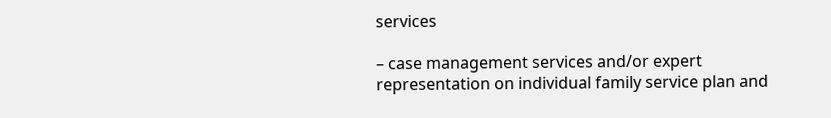services

– case management services and/or expert representation on individual family service plan and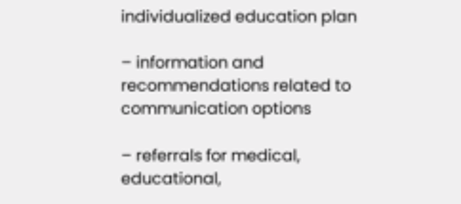individualized education plan

– information and recommendations related to communication options

– referrals for medical, educational,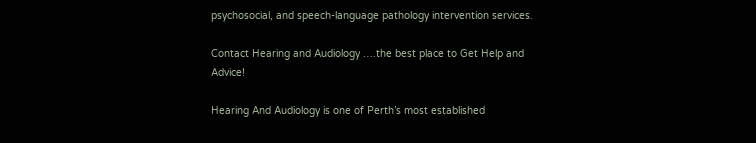psychosocial, and speech-language pathology intervention services.

Contact Hearing and Audiology ….the best place to Get Help and Advice!

Hearing And Audiology is one of Perth’s most established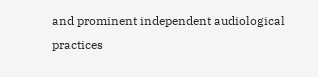and prominent independent audiological practices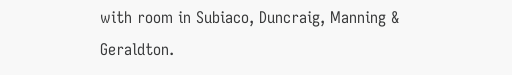with room in Subiaco, Duncraig, Manning & Geraldton.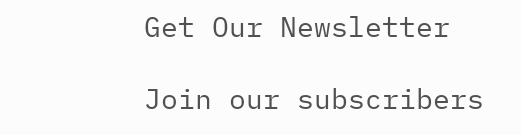Get Our Newsletter

Join our subscribers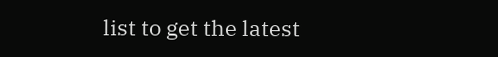list to get the latest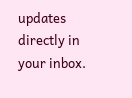updates directly in your inbox.